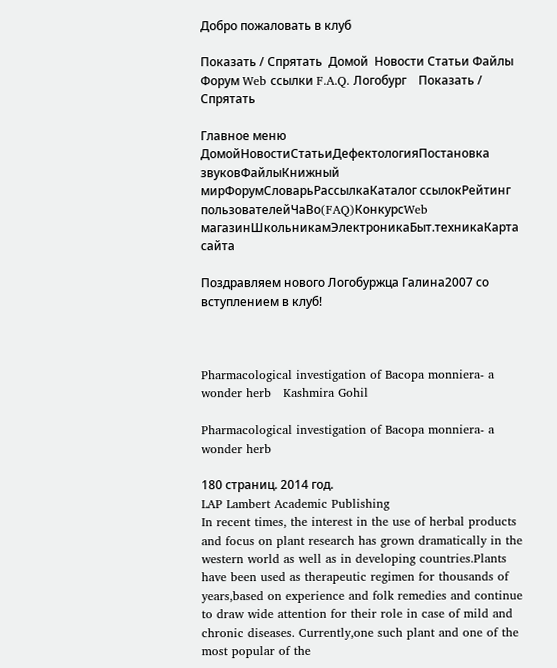Добро пожаловать в клуб

Показать / Спрятать  Домой  Новости Статьи Файлы Форум Web ссылки F.A.Q. Логобург    Показать / Спрятать

Главное меню
ДомойНовостиСтатьиДефектологияПостановка звуковФайлыКнижный мирФорумСловарьРассылкаКаталог ссылокРейтинг пользователейЧаВо(FAQ)КонкурсWeb магазинШкольникамЭлектроникаБыт.техникаКарта сайта

Поздравляем нового Логобуржца Галина2007 со вступлением в клуб!



Pharmacological investigation of Bacopa monniera- a wonder herb   Kashmira Gohil

Pharmacological investigation of Bacopa monniera- a wonder herb

180 страниц. 2014 год.
LAP Lambert Academic Publishing
In recent times, the interest in the use of herbal products and focus on plant research has grown dramatically in the western world as well as in developing countries.Plants have been used as therapeutic regimen for thousands of years,based on experience and folk remedies and continue to draw wide attention for their role in case of mild and chronic diseases. Currently,one such plant and one of the most popular of the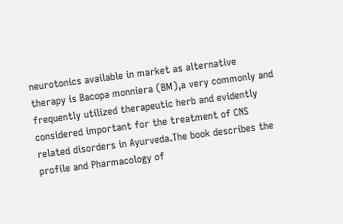neurotonics available in market as alternative therapy is Bacopa monniera (BM),a very commonly and frequently utilized therapeutic herb and evidently considered important for the treatment of CNS related disorders in Ayurveda.The book describes the profile and Pharmacology of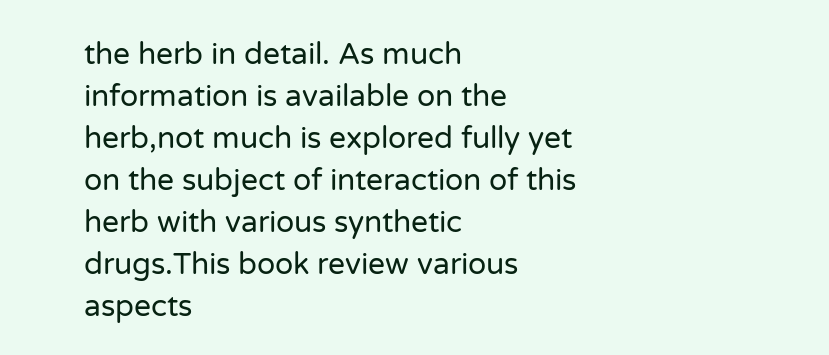the herb in detail. As much information is available on the herb,not much is explored fully yet on the subject of interaction of this herb with various synthetic drugs.This book review various aspects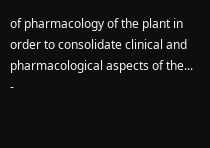of pharmacology of the plant in order to consolidate clinical and pharmacological aspects of the...
-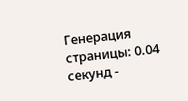Генерация страницы: 0.04 секунд -